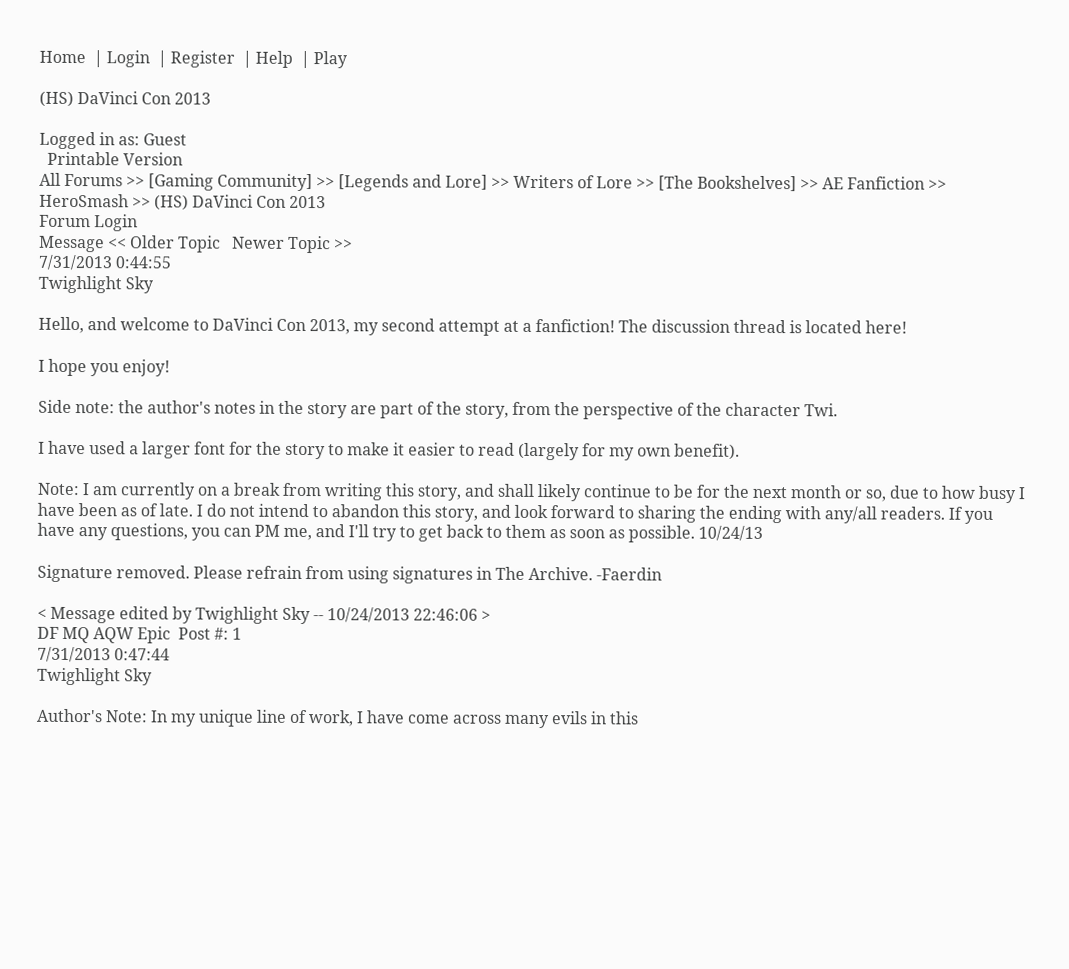Home  | Login  | Register  | Help  | Play

(HS) DaVinci Con 2013

Logged in as: Guest
  Printable Version
All Forums >> [Gaming Community] >> [Legends and Lore] >> Writers of Lore >> [The Bookshelves] >> AE Fanfiction >> HeroSmash >> (HS) DaVinci Con 2013
Forum Login
Message << Older Topic   Newer Topic >>
7/31/2013 0:44:55
Twighlight Sky

Hello, and welcome to DaVinci Con 2013, my second attempt at a fanfiction! The discussion thread is located here!

I hope you enjoy!

Side note: the author's notes in the story are part of the story, from the perspective of the character Twi.

I have used a larger font for the story to make it easier to read (largely for my own benefit).

Note: I am currently on a break from writing this story, and shall likely continue to be for the next month or so, due to how busy I have been as of late. I do not intend to abandon this story, and look forward to sharing the ending with any/all readers. If you have any questions, you can PM me, and I'll try to get back to them as soon as possible. 10/24/13

Signature removed. Please refrain from using signatures in The Archive. -Faerdin

< Message edited by Twighlight Sky -- 10/24/2013 22:46:06 >
DF MQ AQW Epic  Post #: 1
7/31/2013 0:47:44
Twighlight Sky

Author's Note: In my unique line of work, I have come across many evils in this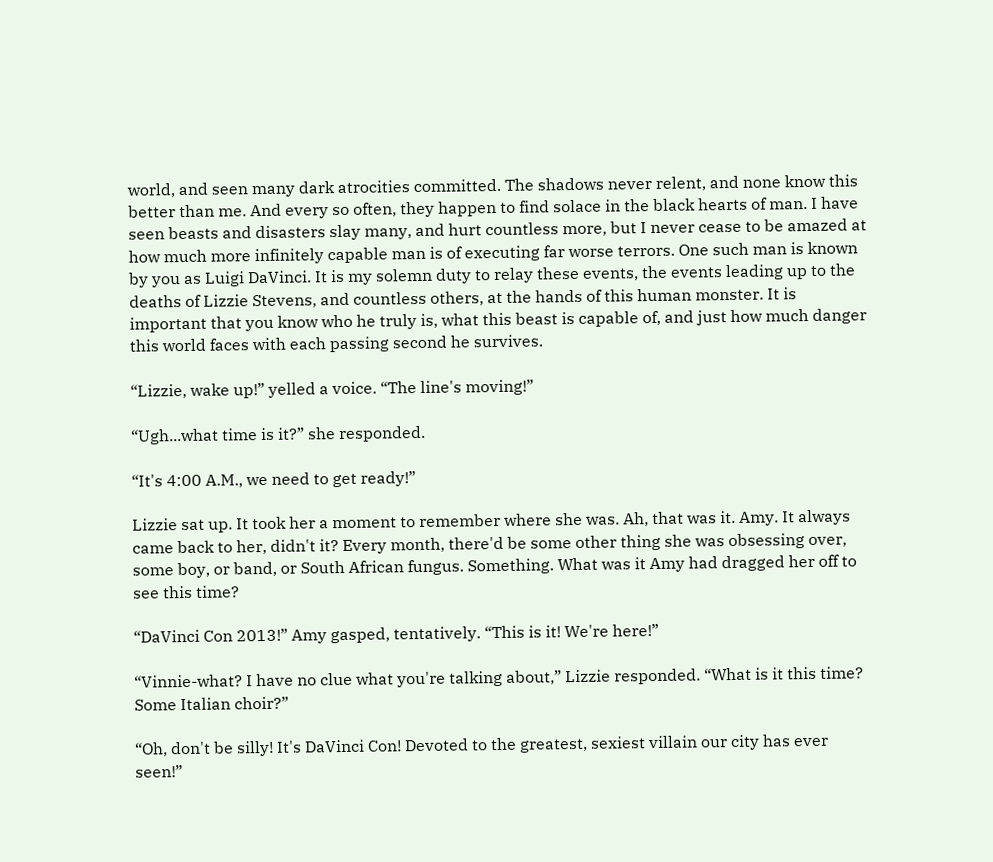world, and seen many dark atrocities committed. The shadows never relent, and none know this better than me. And every so often, they happen to find solace in the black hearts of man. I have seen beasts and disasters slay many, and hurt countless more, but I never cease to be amazed at how much more infinitely capable man is of executing far worse terrors. One such man is known by you as Luigi DaVinci. It is my solemn duty to relay these events, the events leading up to the deaths of Lizzie Stevens, and countless others, at the hands of this human monster. It is important that you know who he truly is, what this beast is capable of, and just how much danger this world faces with each passing second he survives.

“Lizzie, wake up!” yelled a voice. “The line's moving!”

“Ugh...what time is it?” she responded.

“It's 4:00 A.M., we need to get ready!”

Lizzie sat up. It took her a moment to remember where she was. Ah, that was it. Amy. It always came back to her, didn't it? Every month, there'd be some other thing she was obsessing over, some boy, or band, or South African fungus. Something. What was it Amy had dragged her off to see this time?

“DaVinci Con 2013!” Amy gasped, tentatively. “This is it! We're here!”

“Vinnie-what? I have no clue what you're talking about,” Lizzie responded. “What is it this time? Some Italian choir?”

“Oh, don't be silly! It's DaVinci Con! Devoted to the greatest, sexiest villain our city has ever seen!”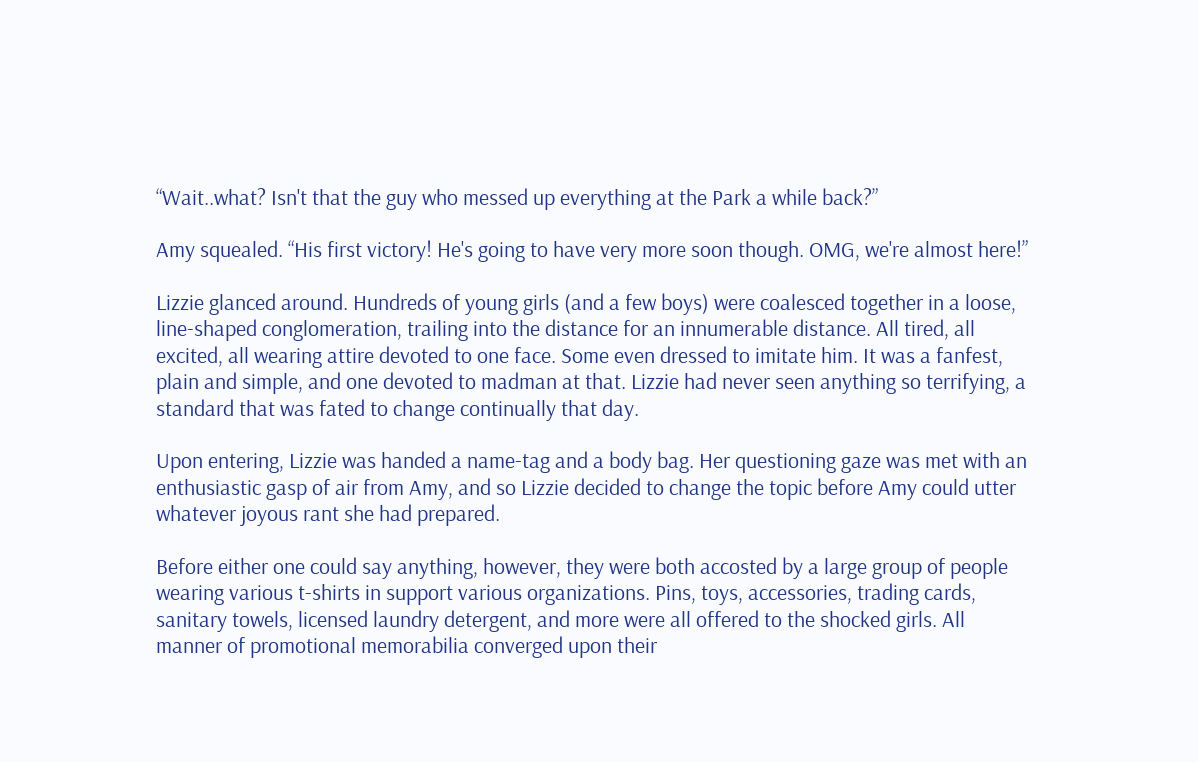“Wait..what? Isn't that the guy who messed up everything at the Park a while back?”

Amy squealed. “His first victory! He's going to have very more soon though. OMG, we're almost here!”

Lizzie glanced around. Hundreds of young girls (and a few boys) were coalesced together in a loose, line-shaped conglomeration, trailing into the distance for an innumerable distance. All tired, all excited, all wearing attire devoted to one face. Some even dressed to imitate him. It was a fanfest, plain and simple, and one devoted to madman at that. Lizzie had never seen anything so terrifying, a standard that was fated to change continually that day.

Upon entering, Lizzie was handed a name-tag and a body bag. Her questioning gaze was met with an enthusiastic gasp of air from Amy, and so Lizzie decided to change the topic before Amy could utter whatever joyous rant she had prepared.

Before either one could say anything, however, they were both accosted by a large group of people wearing various t-shirts in support various organizations. Pins, toys, accessories, trading cards, sanitary towels, licensed laundry detergent, and more were all offered to the shocked girls. All manner of promotional memorabilia converged upon their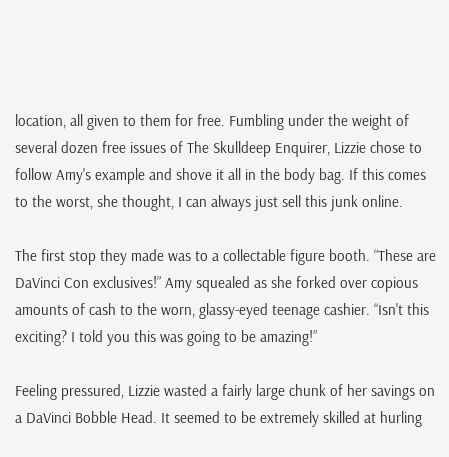location, all given to them for free. Fumbling under the weight of several dozen free issues of The Skulldeep Enquirer, Lizzie chose to follow Amy's example and shove it all in the body bag. If this comes to the worst, she thought, I can always just sell this junk online.

The first stop they made was to a collectable figure booth. “These are DaVinci Con exclusives!” Amy squealed as she forked over copious amounts of cash to the worn, glassy-eyed teenage cashier. “Isn't this exciting? I told you this was going to be amazing!”

Feeling pressured, Lizzie wasted a fairly large chunk of her savings on a DaVinci Bobble Head. It seemed to be extremely skilled at hurling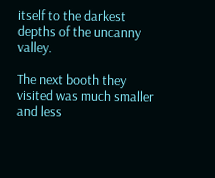itself to the darkest depths of the uncanny valley.

The next booth they visited was much smaller and less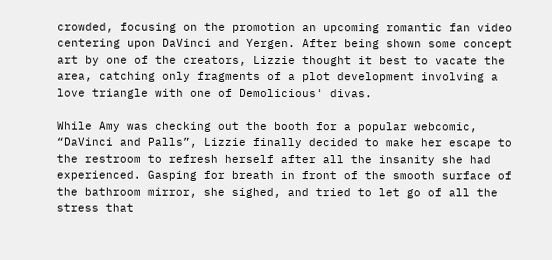crowded, focusing on the promotion an upcoming romantic fan video centering upon DaVinci and Yergen. After being shown some concept art by one of the creators, Lizzie thought it best to vacate the area, catching only fragments of a plot development involving a love triangle with one of Demolicious' divas.

While Amy was checking out the booth for a popular webcomic, “DaVinci and Palls”, Lizzie finally decided to make her escape to the restroom to refresh herself after all the insanity she had experienced. Gasping for breath in front of the smooth surface of the bathroom mirror, she sighed, and tried to let go of all the stress that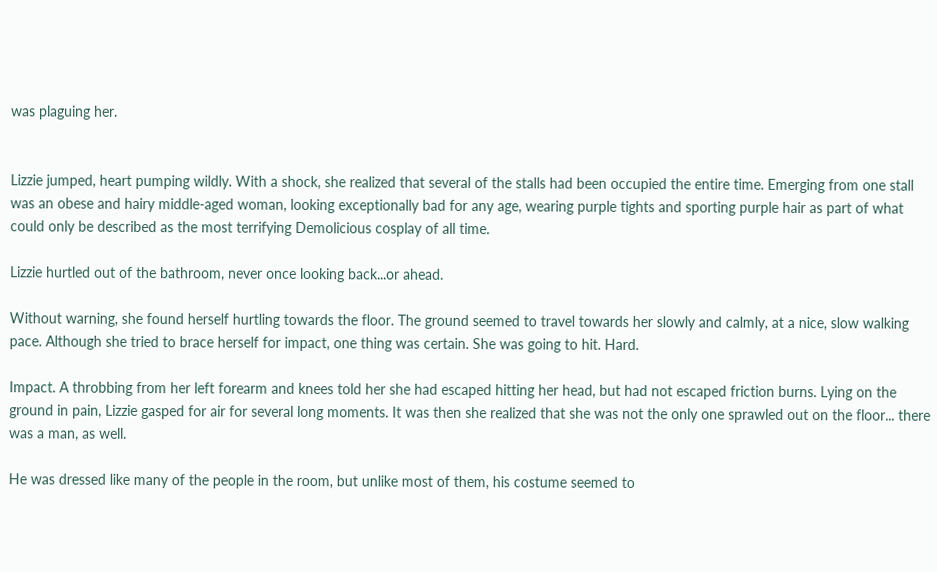was plaguing her.


Lizzie jumped, heart pumping wildly. With a shock, she realized that several of the stalls had been occupied the entire time. Emerging from one stall was an obese and hairy middle-aged woman, looking exceptionally bad for any age, wearing purple tights and sporting purple hair as part of what could only be described as the most terrifying Demolicious cosplay of all time.

Lizzie hurtled out of the bathroom, never once looking back...or ahead.

Without warning, she found herself hurtling towards the floor. The ground seemed to travel towards her slowly and calmly, at a nice, slow walking pace. Although she tried to brace herself for impact, one thing was certain. She was going to hit. Hard.

Impact. A throbbing from her left forearm and knees told her she had escaped hitting her head, but had not escaped friction burns. Lying on the ground in pain, Lizzie gasped for air for several long moments. It was then she realized that she was not the only one sprawled out on the floor... there was a man, as well.

He was dressed like many of the people in the room, but unlike most of them, his costume seemed to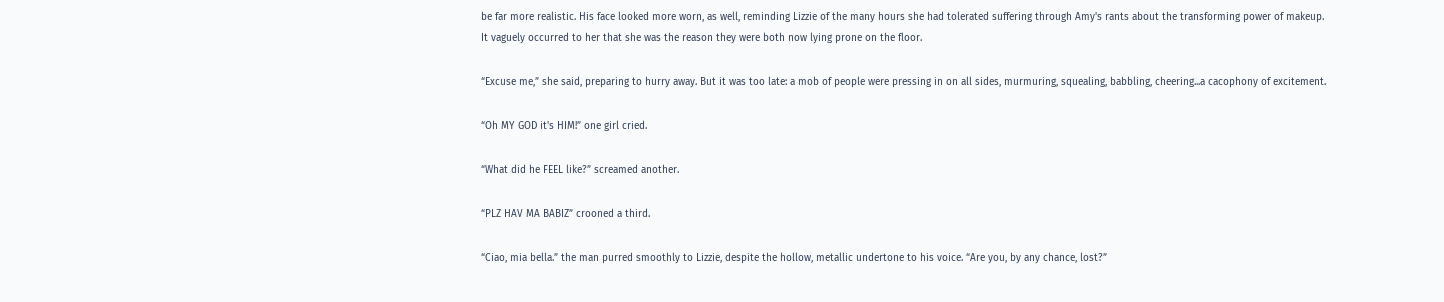be far more realistic. His face looked more worn, as well, reminding Lizzie of the many hours she had tolerated suffering through Amy's rants about the transforming power of makeup. It vaguely occurred to her that she was the reason they were both now lying prone on the floor.

“Excuse me,” she said, preparing to hurry away. But it was too late: a mob of people were pressing in on all sides, murmuring, squealing, babbling, cheering...a cacophony of excitement.

“Oh MY GOD it's HIM!” one girl cried.

“What did he FEEL like?” screamed another.

“PLZ HAV MA BABIZ” crooned a third.

“Ciao, mia bella.” the man purred smoothly to Lizzie, despite the hollow, metallic undertone to his voice. “Are you, by any chance, lost?”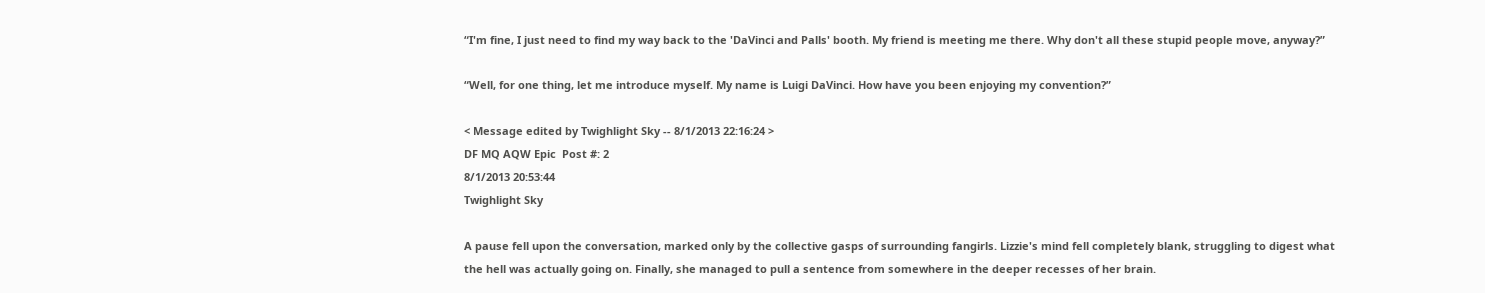“I'm fine, I just need to find my way back to the 'DaVinci and Palls' booth. My friend is meeting me there. Why don't all these stupid people move, anyway?”

“Well, for one thing, let me introduce myself. My name is Luigi DaVinci. How have you been enjoying my convention?”

< Message edited by Twighlight Sky -- 8/1/2013 22:16:24 >
DF MQ AQW Epic  Post #: 2
8/1/2013 20:53:44
Twighlight Sky

A pause fell upon the conversation, marked only by the collective gasps of surrounding fangirls. Lizzie's mind fell completely blank, struggling to digest what the hell was actually going on. Finally, she managed to pull a sentence from somewhere in the deeper recesses of her brain.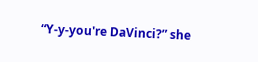“Y-y-you're DaVinci?” she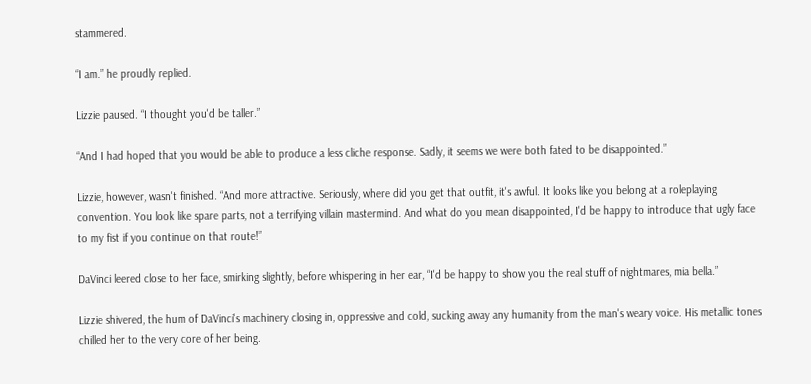stammered.

“I am.” he proudly replied.

Lizzie paused. “I thought you'd be taller.”

“And I had hoped that you would be able to produce a less cliche response. Sadly, it seems we were both fated to be disappointed.”

Lizzie, however, wasn't finished. “And more attractive. Seriously, where did you get that outfit, it's awful. It looks like you belong at a roleplaying convention. You look like spare parts, not a terrifying villain mastermind. And what do you mean disappointed, I'd be happy to introduce that ugly face to my fist if you continue on that route!”

DaVinci leered close to her face, smirking slightly, before whispering in her ear, “I'd be happy to show you the real stuff of nightmares, mia bella.”

Lizzie shivered, the hum of DaVinci's machinery closing in, oppressive and cold, sucking away any humanity from the man's weary voice. His metallic tones chilled her to the very core of her being.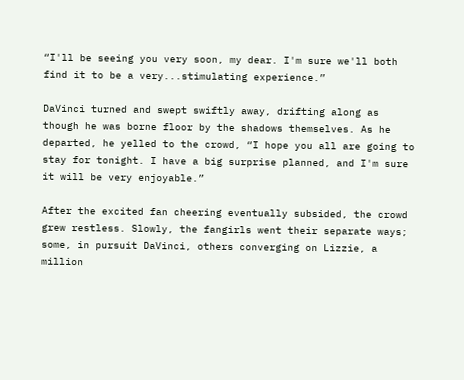“I'll be seeing you very soon, my dear. I'm sure we'll both find it to be a very...stimulating experience.”

DaVinci turned and swept swiftly away, drifting along as though he was borne floor by the shadows themselves. As he departed, he yelled to the crowd, “I hope you all are going to stay for tonight. I have a big surprise planned, and I'm sure it will be very enjoyable.”

After the excited fan cheering eventually subsided, the crowd grew restless. Slowly, the fangirls went their separate ways; some, in pursuit DaVinci, others converging on Lizzie, a million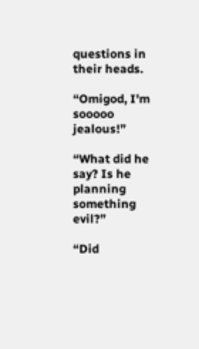questions in their heads.

“Omigod, I'm sooooo jealous!”

“What did he say? Is he planning something evil?”

“Did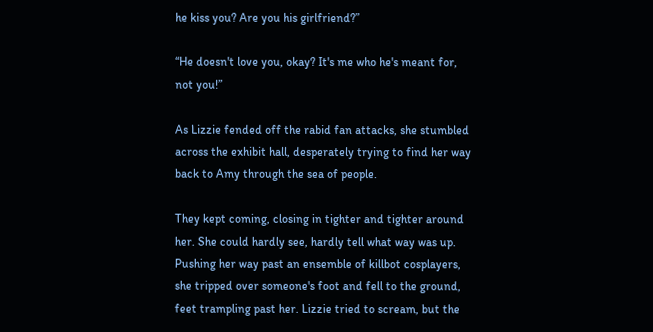he kiss you? Are you his girlfriend?”

“He doesn't love you, okay? It's me who he's meant for, not you!”

As Lizzie fended off the rabid fan attacks, she stumbled across the exhibit hall, desperately trying to find her way back to Amy through the sea of people.

They kept coming, closing in tighter and tighter around her. She could hardly see, hardly tell what way was up. Pushing her way past an ensemble of killbot cosplayers, she tripped over someone's foot and fell to the ground, feet trampling past her. Lizzie tried to scream, but the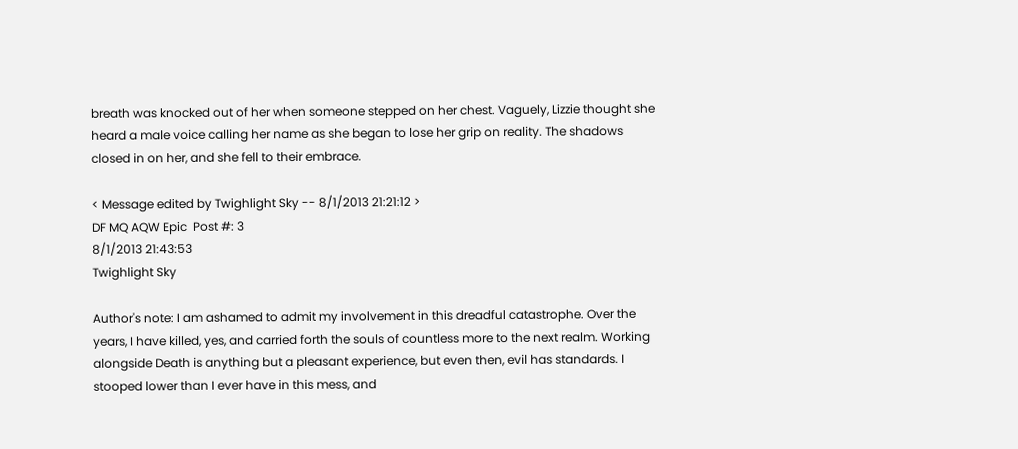breath was knocked out of her when someone stepped on her chest. Vaguely, Lizzie thought she heard a male voice calling her name as she began to lose her grip on reality. The shadows closed in on her, and she fell to their embrace.

< Message edited by Twighlight Sky -- 8/1/2013 21:21:12 >
DF MQ AQW Epic  Post #: 3
8/1/2013 21:43:53
Twighlight Sky

Author's note: I am ashamed to admit my involvement in this dreadful catastrophe. Over the years, I have killed, yes, and carried forth the souls of countless more to the next realm. Working alongside Death is anything but a pleasant experience, but even then, evil has standards. I stooped lower than I ever have in this mess, and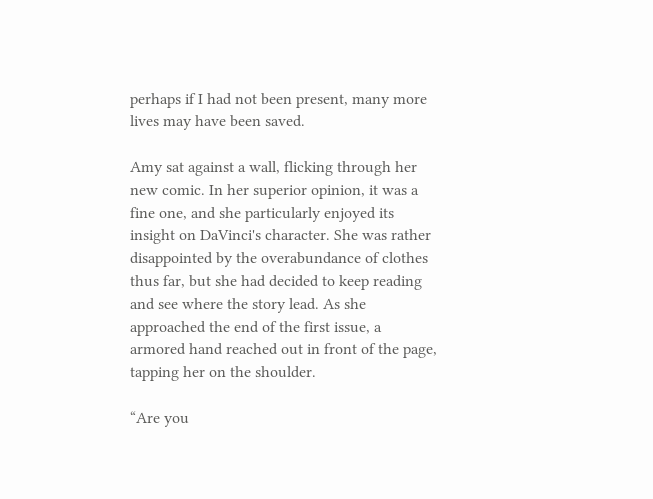perhaps if I had not been present, many more lives may have been saved.

Amy sat against a wall, flicking through her new comic. In her superior opinion, it was a fine one, and she particularly enjoyed its insight on DaVinci's character. She was rather disappointed by the overabundance of clothes thus far, but she had decided to keep reading and see where the story lead. As she approached the end of the first issue, a armored hand reached out in front of the page, tapping her on the shoulder.

“Are you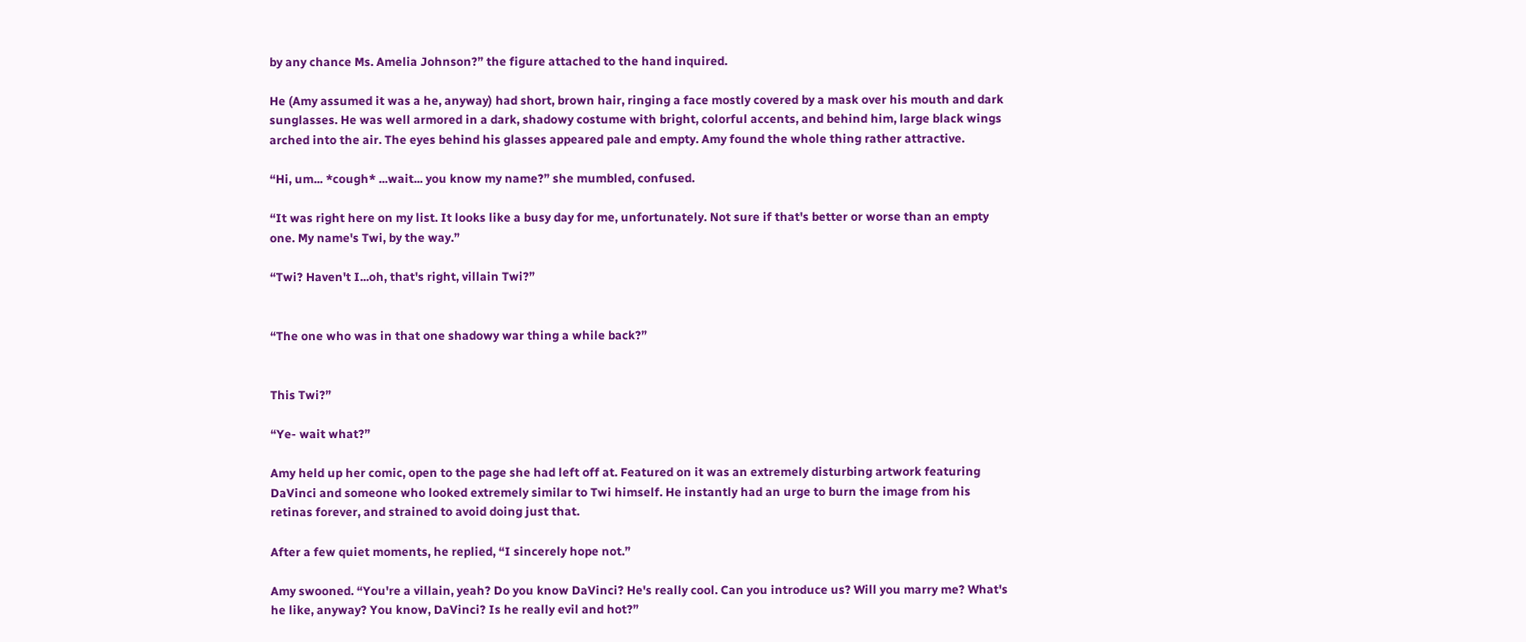by any chance Ms. Amelia Johnson?” the figure attached to the hand inquired.

He (Amy assumed it was a he, anyway) had short, brown hair, ringing a face mostly covered by a mask over his mouth and dark sunglasses. He was well armored in a dark, shadowy costume with bright, colorful accents, and behind him, large black wings arched into the air. The eyes behind his glasses appeared pale and empty. Amy found the whole thing rather attractive.

“Hi, um... *cough* ...wait... you know my name?” she mumbled, confused.

“It was right here on my list. It looks like a busy day for me, unfortunately. Not sure if that's better or worse than an empty one. My name's Twi, by the way.”

“Twi? Haven't I...oh, that's right, villain Twi?”


“The one who was in that one shadowy war thing a while back?”


This Twi?”

“Ye- wait what?”

Amy held up her comic, open to the page she had left off at. Featured on it was an extremely disturbing artwork featuring DaVinci and someone who looked extremely similar to Twi himself. He instantly had an urge to burn the image from his retinas forever, and strained to avoid doing just that.

After a few quiet moments, he replied, “I sincerely hope not.”

Amy swooned. “You're a villain, yeah? Do you know DaVinci? He's really cool. Can you introduce us? Will you marry me? What's he like, anyway? You know, DaVinci? Is he really evil and hot?”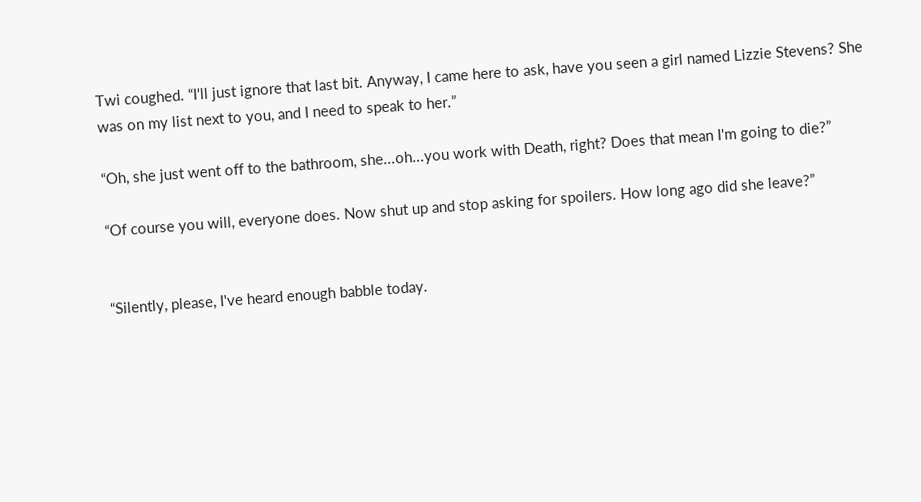Twi coughed. “I'll just ignore that last bit. Anyway, I came here to ask, have you seen a girl named Lizzie Stevens? She was on my list next to you, and I need to speak to her.”

“Oh, she just went off to the bathroom, she...oh...you work with Death, right? Does that mean I'm going to die?”

“Of course you will, everyone does. Now shut up and stop asking for spoilers. How long ago did she leave?”


“Silently, please, I've heard enough babble today.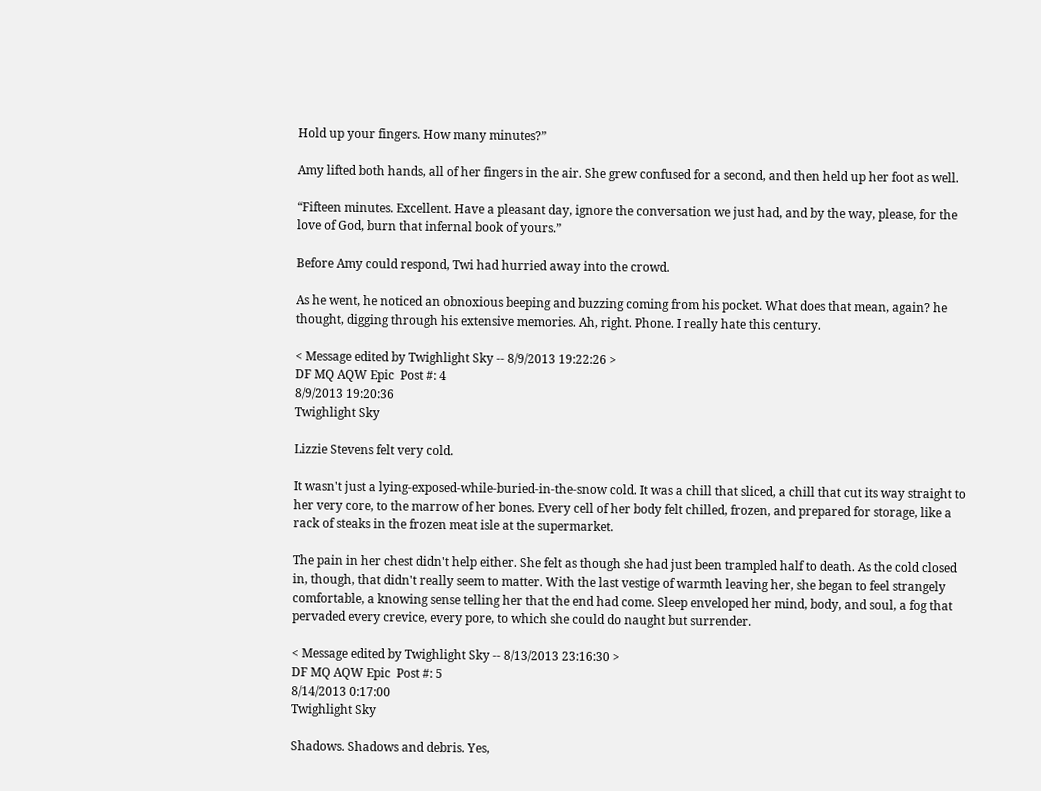Hold up your fingers. How many minutes?”

Amy lifted both hands, all of her fingers in the air. She grew confused for a second, and then held up her foot as well.

“Fifteen minutes. Excellent. Have a pleasant day, ignore the conversation we just had, and by the way, please, for the love of God, burn that infernal book of yours.”

Before Amy could respond, Twi had hurried away into the crowd.

As he went, he noticed an obnoxious beeping and buzzing coming from his pocket. What does that mean, again? he thought, digging through his extensive memories. Ah, right. Phone. I really hate this century.

< Message edited by Twighlight Sky -- 8/9/2013 19:22:26 >
DF MQ AQW Epic  Post #: 4
8/9/2013 19:20:36
Twighlight Sky

Lizzie Stevens felt very cold.

It wasn't just a lying-exposed-while-buried-in-the-snow cold. It was a chill that sliced, a chill that cut its way straight to her very core, to the marrow of her bones. Every cell of her body felt chilled, frozen, and prepared for storage, like a rack of steaks in the frozen meat isle at the supermarket.

The pain in her chest didn't help either. She felt as though she had just been trampled half to death. As the cold closed in, though, that didn't really seem to matter. With the last vestige of warmth leaving her, she began to feel strangely comfortable, a knowing sense telling her that the end had come. Sleep enveloped her mind, body, and soul, a fog that pervaded every crevice, every pore, to which she could do naught but surrender.

< Message edited by Twighlight Sky -- 8/13/2013 23:16:30 >
DF MQ AQW Epic  Post #: 5
8/14/2013 0:17:00
Twighlight Sky

Shadows. Shadows and debris. Yes,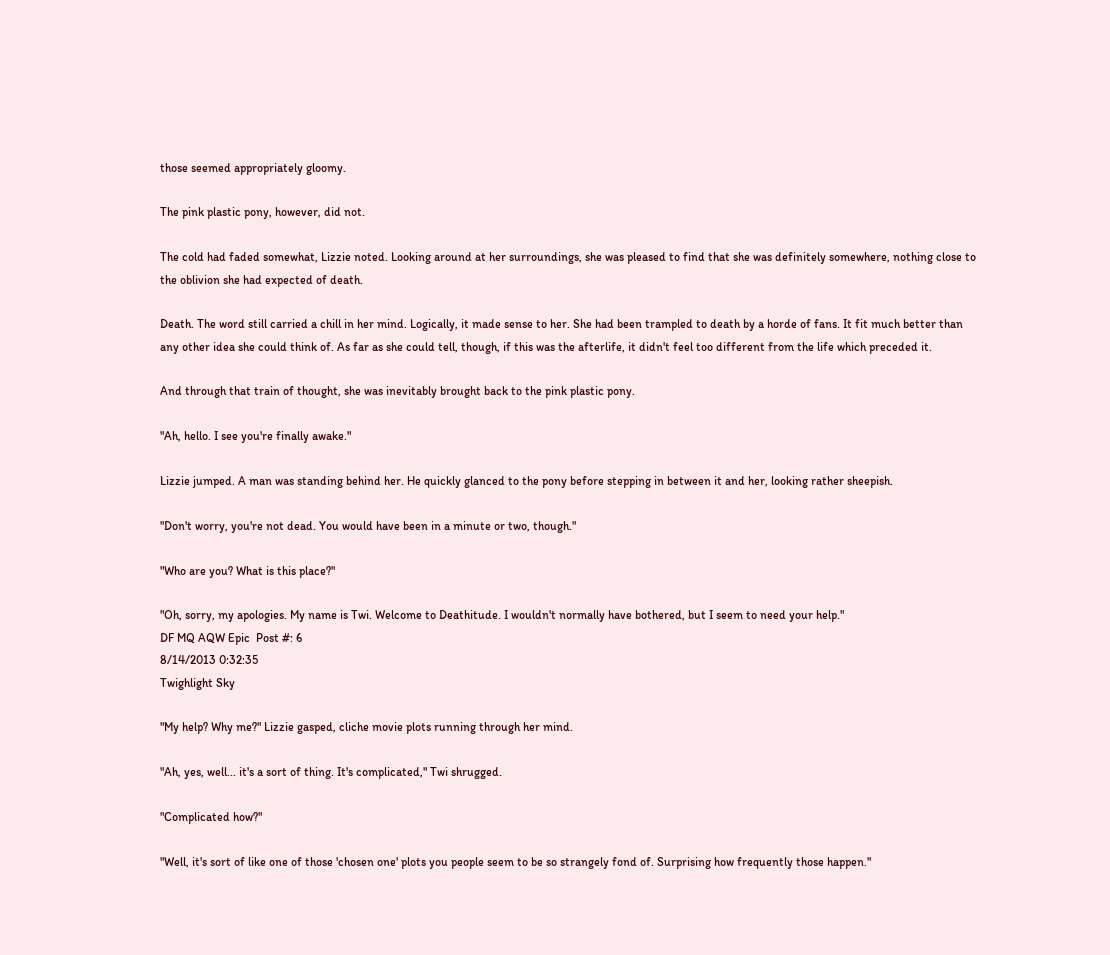those seemed appropriately gloomy.

The pink plastic pony, however, did not.

The cold had faded somewhat, Lizzie noted. Looking around at her surroundings, she was pleased to find that she was definitely somewhere, nothing close to the oblivion she had expected of death.

Death. The word still carried a chill in her mind. Logically, it made sense to her. She had been trampled to death by a horde of fans. It fit much better than any other idea she could think of. As far as she could tell, though, if this was the afterlife, it didn't feel too different from the life which preceded it.

And through that train of thought, she was inevitably brought back to the pink plastic pony.

"Ah, hello. I see you're finally awake."

Lizzie jumped. A man was standing behind her. He quickly glanced to the pony before stepping in between it and her, looking rather sheepish.

"Don't worry, you're not dead. You would have been in a minute or two, though."

"Who are you? What is this place?"

"Oh, sorry, my apologies. My name is Twi. Welcome to Deathitude. I wouldn't normally have bothered, but I seem to need your help."
DF MQ AQW Epic  Post #: 6
8/14/2013 0:32:35
Twighlight Sky

"My help? Why me?" Lizzie gasped, cliche movie plots running through her mind.

"Ah, yes, well... it's a sort of thing. It's complicated," Twi shrugged.

"Complicated how?"

"Well, it's sort of like one of those 'chosen one' plots you people seem to be so strangely fond of. Surprising how frequently those happen."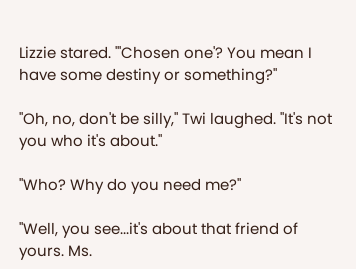Lizzie stared. "'Chosen one'? You mean I have some destiny or something?"

"Oh, no, don't be silly," Twi laughed. "It's not you who it's about."

"Who? Why do you need me?"

"Well, you see...it's about that friend of yours. Ms.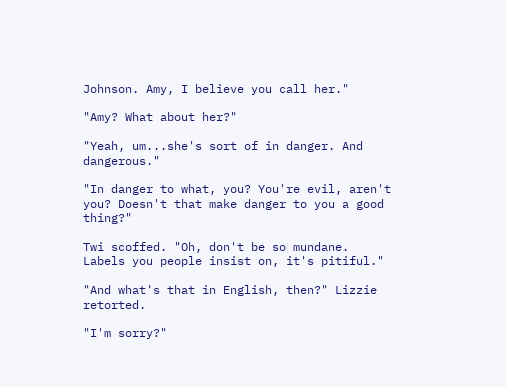Johnson. Amy, I believe you call her."

"Amy? What about her?"

"Yeah, um...she's sort of in danger. And dangerous."

"In danger to what, you? You're evil, aren't you? Doesn't that make danger to you a good thing?"

Twi scoffed. "Oh, don't be so mundane. Labels you people insist on, it's pitiful."

"And what's that in English, then?" Lizzie retorted.

"I'm sorry?"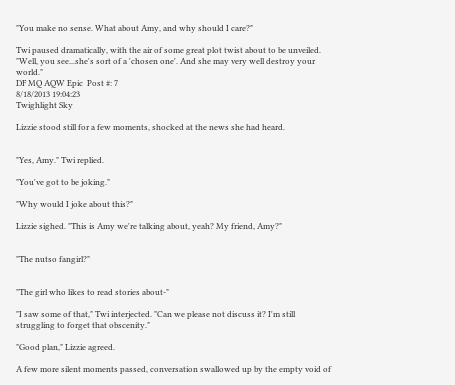"You make no sense. What about Amy, and why should I care?"

Twi paused dramatically, with the air of some great plot twist about to be unveiled. "Well, you see...she's sort of a 'chosen one'. And she may very well destroy your world."
DF MQ AQW Epic  Post #: 7
8/18/2013 19:04:23
Twighlight Sky

Lizzie stood still for a few moments, shocked at the news she had heard.


"Yes, Amy." Twi replied.

"You've got to be joking."

"Why would I joke about this?"

Lizzie sighed. "This is Amy we're talking about, yeah? My friend, Amy?"


"The nutso fangirl?"


"The girl who likes to read stories about-"

"I saw some of that," Twi interjected. "Can we please not discuss it? I'm still struggling to forget that obscenity."

"Good plan," Lizzie agreed.

A few more silent moments passed, conversation swallowed up by the empty void of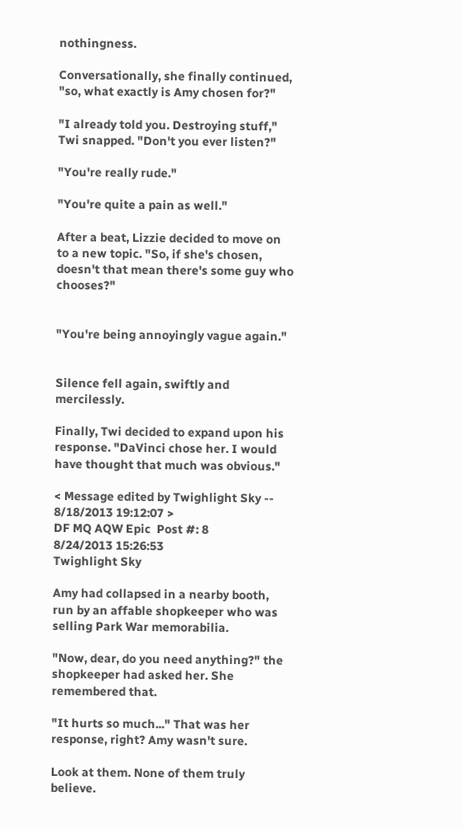nothingness.

Conversationally, she finally continued, "so, what exactly is Amy chosen for?"

"I already told you. Destroying stuff," Twi snapped. "Don't you ever listen?"

"You're really rude."

"You're quite a pain as well."

After a beat, Lizzie decided to move on to a new topic. "So, if she's chosen, doesn't that mean there's some guy who chooses?"


"You're being annoyingly vague again."


Silence fell again, swiftly and mercilessly.

Finally, Twi decided to expand upon his response. "DaVinci chose her. I would have thought that much was obvious."

< Message edited by Twighlight Sky -- 8/18/2013 19:12:07 >
DF MQ AQW Epic  Post #: 8
8/24/2013 15:26:53
Twighlight Sky

Amy had collapsed in a nearby booth, run by an affable shopkeeper who was selling Park War memorabilia.

"Now, dear, do you need anything?" the shopkeeper had asked her. She remembered that.

"It hurts so much..." That was her response, right? Amy wasn't sure.

Look at them. None of them truly believe.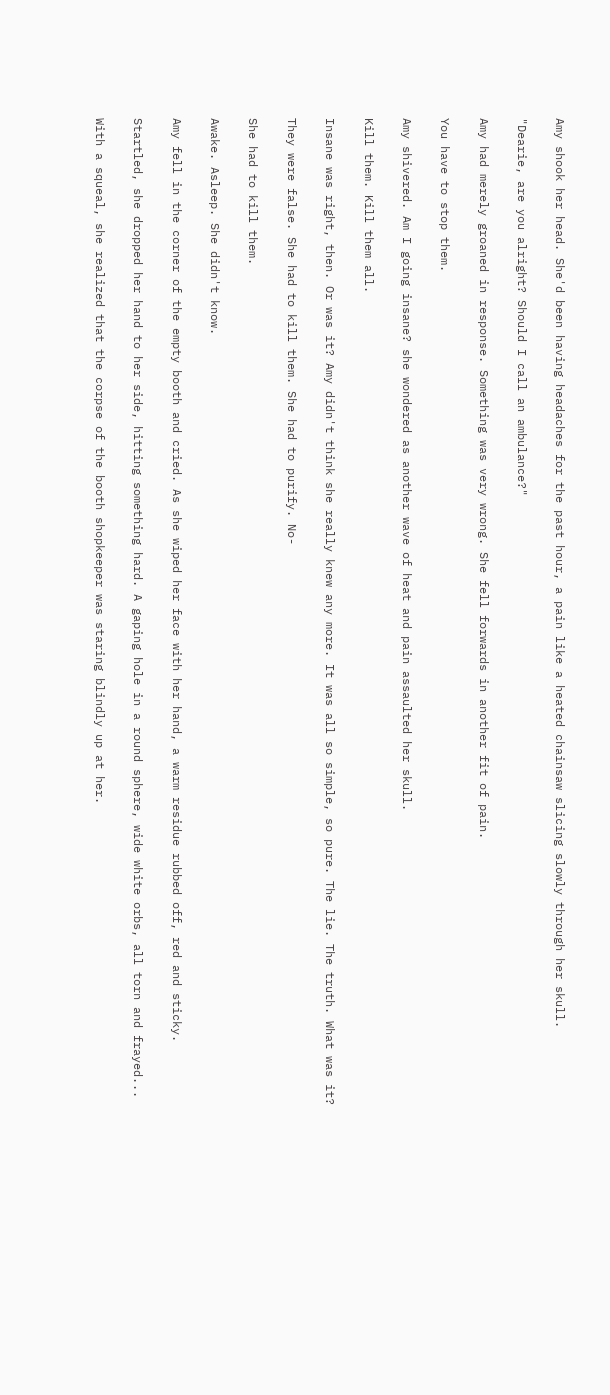Amy shook her head. She'd been having headaches for the past hour, a pain like a heated chainsaw slicing slowly through her skull.

"Dearie, are you alright? Should I call an ambulance?"

Amy had merely groaned in response. Something was very wrong. She fell forwards in another fit of pain.

You have to stop them.

Amy shivered. Am I going insane? she wondered as another wave of heat and pain assaulted her skull.

Kill them. Kill them all.

Insane was right, then. Or was it? Amy didn't think she really knew any more. It was all so simple, so pure. The lie. The truth. What was it?

They were false. She had to kill them. She had to purify. No-

She had to kill them.

Awake. Asleep. She didn't know.

Amy fell in the corner of the empty booth and cried. As she wiped her face with her hand, a warm residue rubbed off, red and sticky.

Startled, she dropped her hand to her side, hitting something hard. A gaping hole in a round sphere, wide white orbs, all torn and frayed...

With a squeal, she realized that the corpse of the booth shopkeeper was staring blindly up at her.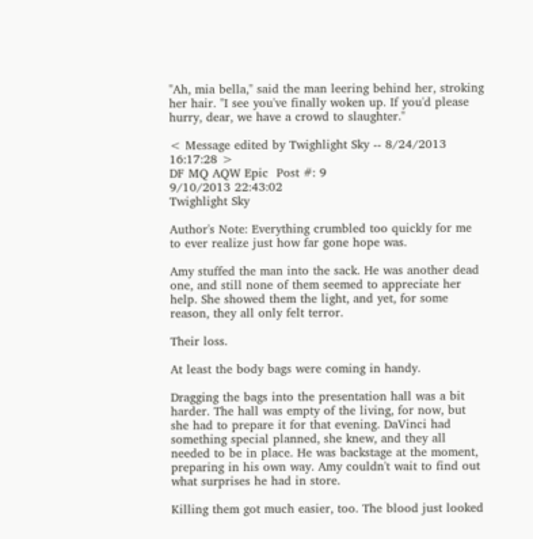"Ah, mia bella," said the man leering behind her, stroking her hair. "I see you've finally woken up. If you'd please hurry, dear, we have a crowd to slaughter."

< Message edited by Twighlight Sky -- 8/24/2013 16:17:28 >
DF MQ AQW Epic  Post #: 9
9/10/2013 22:43:02
Twighlight Sky

Author's Note: Everything crumbled too quickly for me to ever realize just how far gone hope was.

Amy stuffed the man into the sack. He was another dead one, and still none of them seemed to appreciate her help. She showed them the light, and yet, for some reason, they all only felt terror.

Their loss.

At least the body bags were coming in handy.

Dragging the bags into the presentation hall was a bit harder. The hall was empty of the living, for now, but she had to prepare it for that evening. DaVinci had something special planned, she knew, and they all needed to be in place. He was backstage at the moment, preparing in his own way. Amy couldn't wait to find out what surprises he had in store.

Killing them got much easier, too. The blood just looked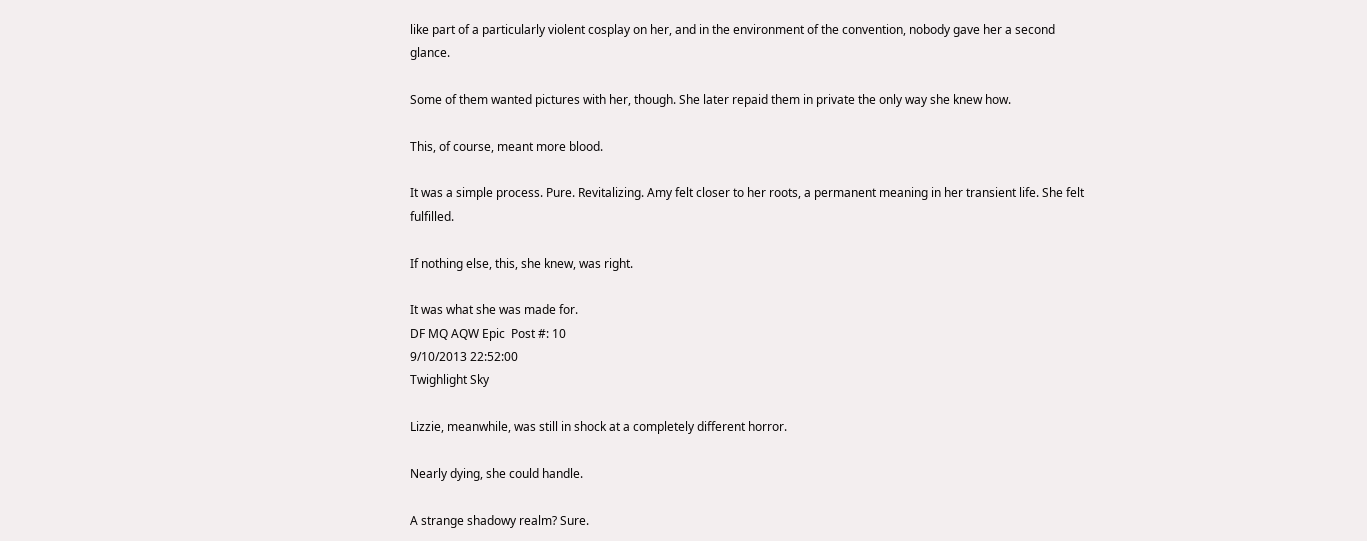like part of a particularly violent cosplay on her, and in the environment of the convention, nobody gave her a second glance.

Some of them wanted pictures with her, though. She later repaid them in private the only way she knew how.

This, of course, meant more blood.

It was a simple process. Pure. Revitalizing. Amy felt closer to her roots, a permanent meaning in her transient life. She felt fulfilled.

If nothing else, this, she knew, was right.

It was what she was made for.
DF MQ AQW Epic  Post #: 10
9/10/2013 22:52:00
Twighlight Sky

Lizzie, meanwhile, was still in shock at a completely different horror.

Nearly dying, she could handle.

A strange shadowy realm? Sure.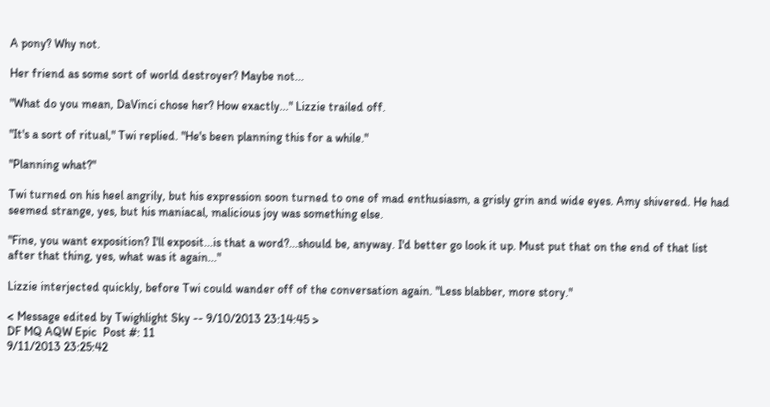A pony? Why not.

Her friend as some sort of world destroyer? Maybe not...

"What do you mean, DaVinci chose her? How exactly..." Lizzie trailed off.

"It's a sort of ritual," Twi replied. "He's been planning this for a while."

"Planning what?"

Twi turned on his heel angrily, but his expression soon turned to one of mad enthusiasm, a grisly grin and wide eyes. Amy shivered. He had seemed strange, yes, but his maniacal, malicious joy was something else.

"Fine, you want exposition? I'll exposit...is that a word?...should be, anyway. I'd better go look it up. Must put that on the end of that list after that thing, yes, what was it again..."

Lizzie interjected quickly, before Twi could wander off of the conversation again. "Less blabber, more story."

< Message edited by Twighlight Sky -- 9/10/2013 23:14:45 >
DF MQ AQW Epic  Post #: 11
9/11/2013 23:25:42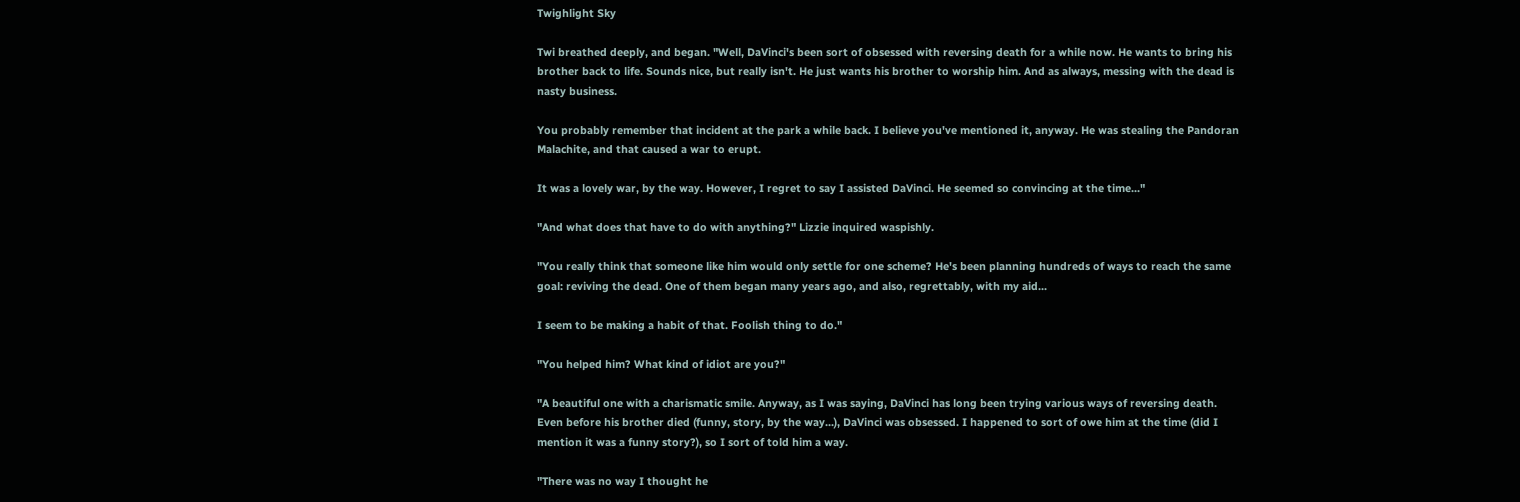Twighlight Sky

Twi breathed deeply, and began. "Well, DaVinci's been sort of obsessed with reversing death for a while now. He wants to bring his brother back to life. Sounds nice, but really isn't. He just wants his brother to worship him. And as always, messing with the dead is nasty business.

You probably remember that incident at the park a while back. I believe you've mentioned it, anyway. He was stealing the Pandoran Malachite, and that caused a war to erupt.

It was a lovely war, by the way. However, I regret to say I assisted DaVinci. He seemed so convincing at the time..."

"And what does that have to do with anything?" Lizzie inquired waspishly.

"You really think that someone like him would only settle for one scheme? He's been planning hundreds of ways to reach the same goal: reviving the dead. One of them began many years ago, and also, regrettably, with my aid...

I seem to be making a habit of that. Foolish thing to do."

"You helped him? What kind of idiot are you?"

"A beautiful one with a charismatic smile. Anyway, as I was saying, DaVinci has long been trying various ways of reversing death. Even before his brother died (funny, story, by the way...), DaVinci was obsessed. I happened to sort of owe him at the time (did I mention it was a funny story?), so I sort of told him a way.

"There was no way I thought he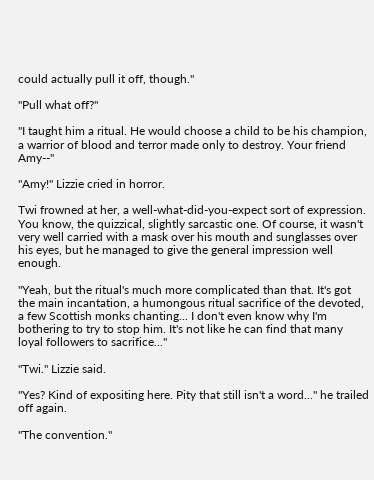could actually pull it off, though."

"Pull what off?"

"I taught him a ritual. He would choose a child to be his champion, a warrior of blood and terror made only to destroy. Your friend Amy--"

"Amy!" Lizzie cried in horror.

Twi frowned at her, a well-what-did-you-expect sort of expression. You know, the quizzical, slightly sarcastic one. Of course, it wasn't very well carried with a mask over his mouth and sunglasses over his eyes, but he managed to give the general impression well enough.

"Yeah, but the ritual's much more complicated than that. It's got the main incantation, a humongous ritual sacrifice of the devoted, a few Scottish monks chanting... I don't even know why I'm bothering to try to stop him. It's not like he can find that many loyal followers to sacrifice..."

"Twi." Lizzie said.

"Yes? Kind of expositing here. Pity that still isn't a word..." he trailed off again.

"The convention."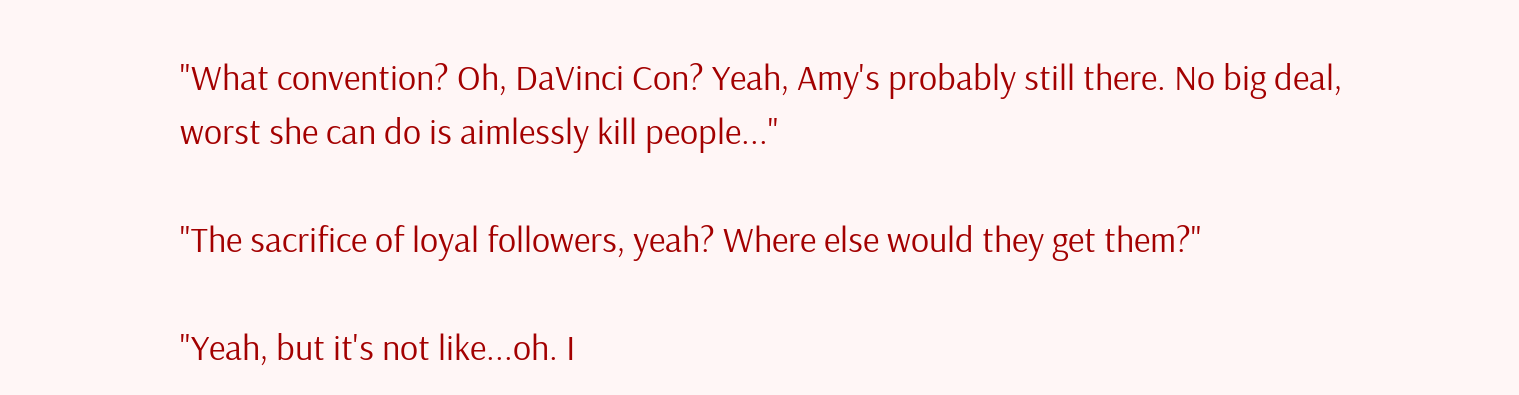"What convention? Oh, DaVinci Con? Yeah, Amy's probably still there. No big deal, worst she can do is aimlessly kill people..."

"The sacrifice of loyal followers, yeah? Where else would they get them?"

"Yeah, but it's not like...oh. I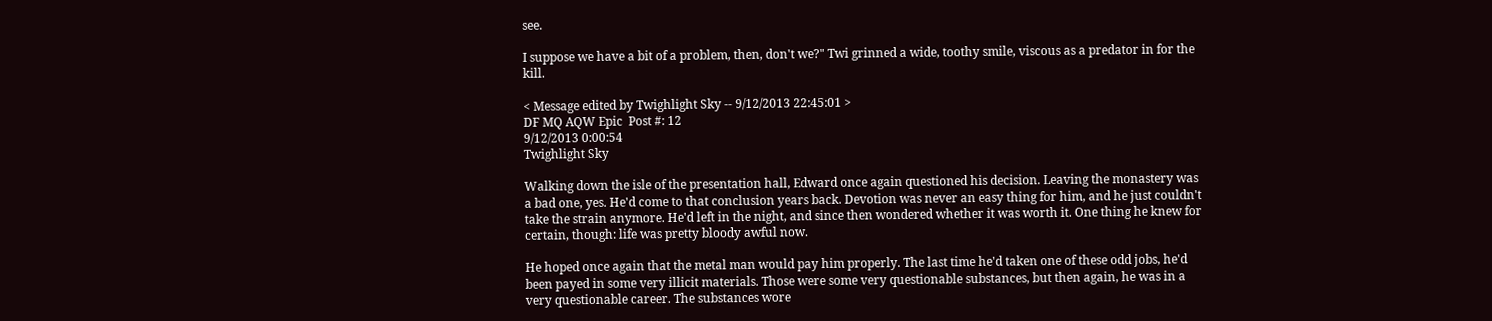see.

I suppose we have a bit of a problem, then, don't we?" Twi grinned a wide, toothy smile, viscous as a predator in for the kill.

< Message edited by Twighlight Sky -- 9/12/2013 22:45:01 >
DF MQ AQW Epic  Post #: 12
9/12/2013 0:00:54
Twighlight Sky

Walking down the isle of the presentation hall, Edward once again questioned his decision. Leaving the monastery was a bad one, yes. He'd come to that conclusion years back. Devotion was never an easy thing for him, and he just couldn't take the strain anymore. He'd left in the night, and since then wondered whether it was worth it. One thing he knew for certain, though: life was pretty bloody awful now.

He hoped once again that the metal man would pay him properly. The last time he'd taken one of these odd jobs, he'd been payed in some very illicit materials. Those were some very questionable substances, but then again, he was in a very questionable career. The substances wore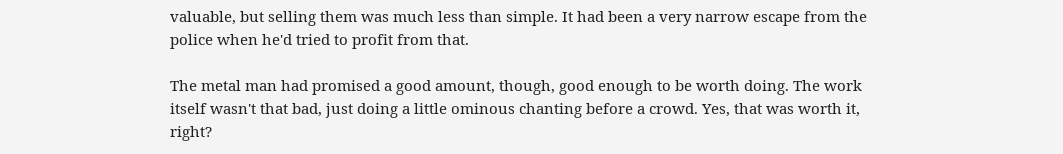valuable, but selling them was much less than simple. It had been a very narrow escape from the police when he'd tried to profit from that.

The metal man had promised a good amount, though, good enough to be worth doing. The work itself wasn't that bad, just doing a little ominous chanting before a crowd. Yes, that was worth it, right?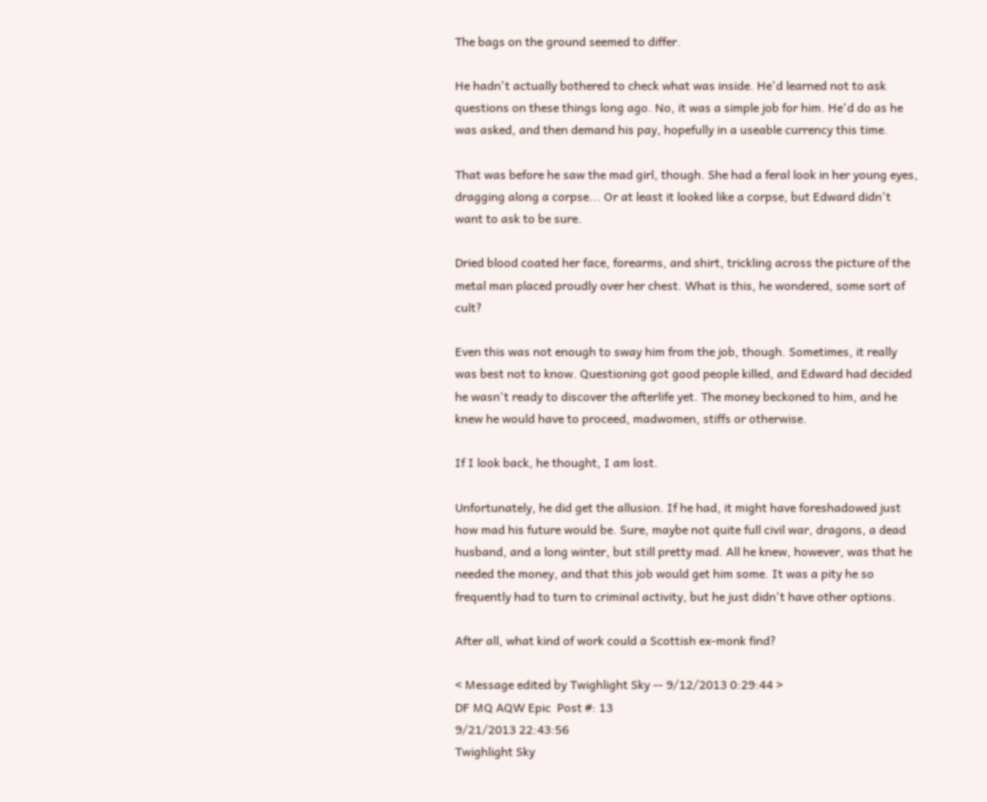The bags on the ground seemed to differ.

He hadn't actually bothered to check what was inside. He'd learned not to ask questions on these things long ago. No, it was a simple job for him. He'd do as he was asked, and then demand his pay, hopefully in a useable currency this time.

That was before he saw the mad girl, though. She had a feral look in her young eyes, dragging along a corpse... Or at least it looked like a corpse, but Edward didn't want to ask to be sure.

Dried blood coated her face, forearms, and shirt, trickling across the picture of the metal man placed proudly over her chest. What is this, he wondered, some sort of cult?

Even this was not enough to sway him from the job, though. Sometimes, it really was best not to know. Questioning got good people killed, and Edward had decided he wasn't ready to discover the afterlife yet. The money beckoned to him, and he knew he would have to proceed, madwomen, stiffs or otherwise.

If I look back, he thought, I am lost.

Unfortunately, he did get the allusion. If he had, it might have foreshadowed just how mad his future would be. Sure, maybe not quite full civil war, dragons, a dead husband, and a long winter, but still pretty mad. All he knew, however, was that he needed the money, and that this job would get him some. It was a pity he so frequently had to turn to criminal activity, but he just didn't have other options.

After all, what kind of work could a Scottish ex-monk find?

< Message edited by Twighlight Sky -- 9/12/2013 0:29:44 >
DF MQ AQW Epic  Post #: 13
9/21/2013 22:43:56
Twighlight Sky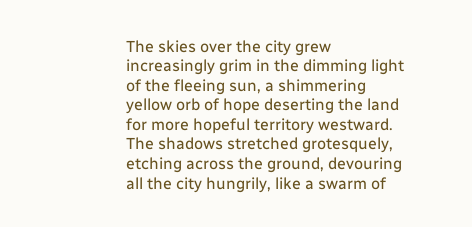The skies over the city grew increasingly grim in the dimming light of the fleeing sun, a shimmering yellow orb of hope deserting the land for more hopeful territory westward. The shadows stretched grotesquely, etching across the ground, devouring all the city hungrily, like a swarm of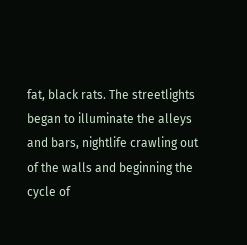fat, black rats. The streetlights began to illuminate the alleys and bars, nightlife crawling out of the walls and beginning the cycle of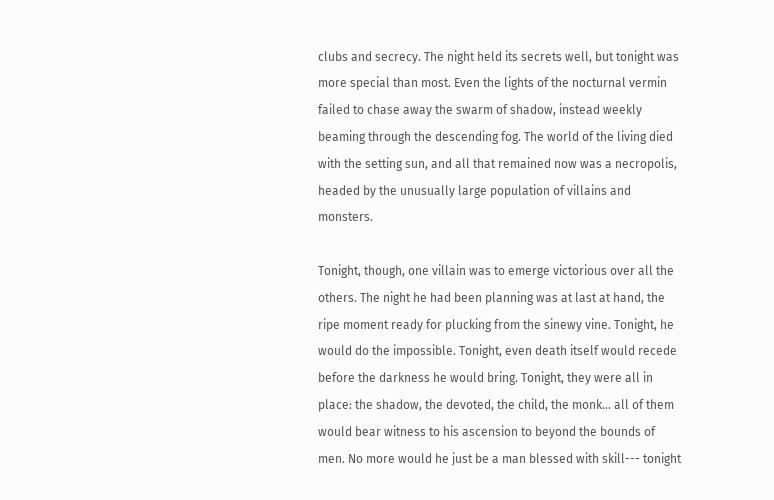clubs and secrecy. The night held its secrets well, but tonight was more special than most. Even the lights of the nocturnal vermin failed to chase away the swarm of shadow, instead weekly beaming through the descending fog. The world of the living died with the setting sun, and all that remained now was a necropolis, headed by the unusually large population of villains and monsters.

Tonight, though, one villain was to emerge victorious over all the others. The night he had been planning was at last at hand, the ripe moment ready for plucking from the sinewy vine. Tonight, he would do the impossible. Tonight, even death itself would recede before the darkness he would bring. Tonight, they were all in place: the shadow, the devoted, the child, the monk... all of them would bear witness to his ascension to beyond the bounds of men. No more would he just be a man blessed with skill--- tonight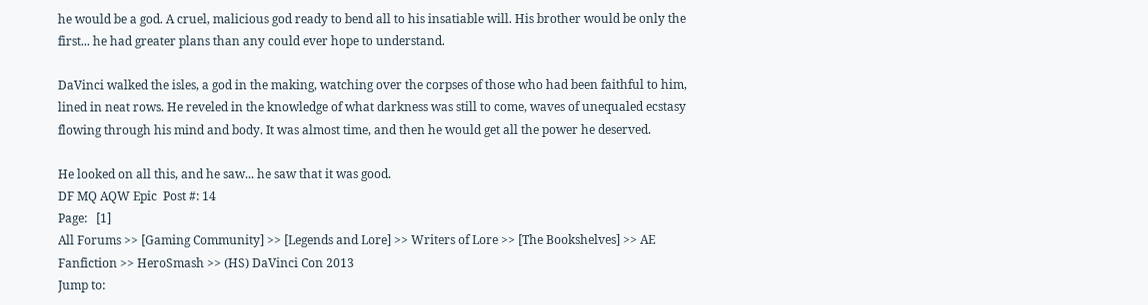he would be a god. A cruel, malicious god ready to bend all to his insatiable will. His brother would be only the first... he had greater plans than any could ever hope to understand.

DaVinci walked the isles, a god in the making, watching over the corpses of those who had been faithful to him, lined in neat rows. He reveled in the knowledge of what darkness was still to come, waves of unequaled ecstasy flowing through his mind and body. It was almost time, and then he would get all the power he deserved.

He looked on all this, and he saw... he saw that it was good.
DF MQ AQW Epic  Post #: 14
Page:   [1]
All Forums >> [Gaming Community] >> [Legends and Lore] >> Writers of Lore >> [The Bookshelves] >> AE Fanfiction >> HeroSmash >> (HS) DaVinci Con 2013
Jump to: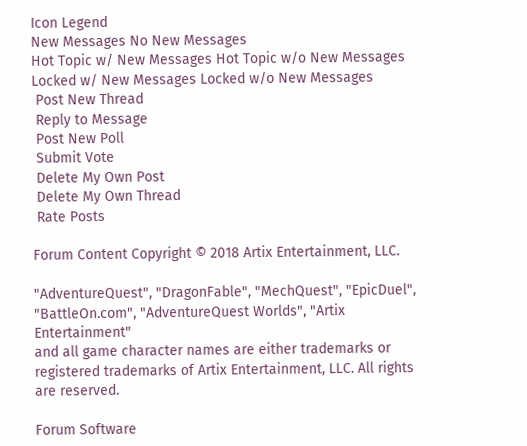Icon Legend
New Messages No New Messages
Hot Topic w/ New Messages Hot Topic w/o New Messages
Locked w/ New Messages Locked w/o New Messages
 Post New Thread
 Reply to Message
 Post New Poll
 Submit Vote
 Delete My Own Post
 Delete My Own Thread
 Rate Posts

Forum Content Copyright © 2018 Artix Entertainment, LLC.

"AdventureQuest", "DragonFable", "MechQuest", "EpicDuel", "BattleOn.com", "AdventureQuest Worlds", "Artix Entertainment"
and all game character names are either trademarks or registered trademarks of Artix Entertainment, LLC. All rights are reserved.

Forum Software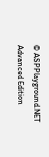© ASPPlayground.NET Advanced Edition